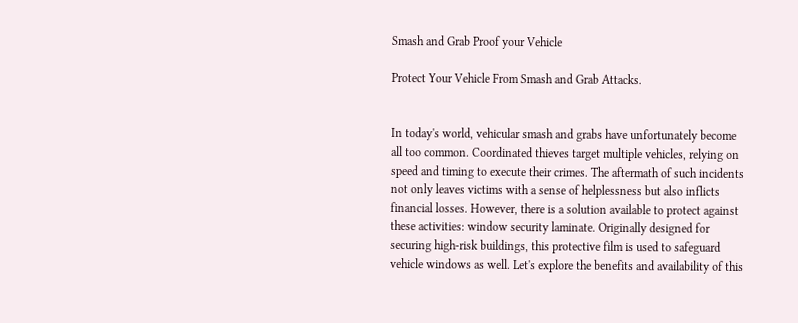Smash and Grab Proof your Vehicle

Protect Your Vehicle From Smash and Grab Attacks.


In today's world, vehicular smash and grabs have unfortunately become all too common. Coordinated thieves target multiple vehicles, relying on speed and timing to execute their crimes. The aftermath of such incidents not only leaves victims with a sense of helplessness but also inflicts financial losses. However, there is a solution available to protect against these activities: window security laminate. Originally designed for securing high-risk buildings, this protective film is used to safeguard vehicle windows as well. Let's explore the benefits and availability of this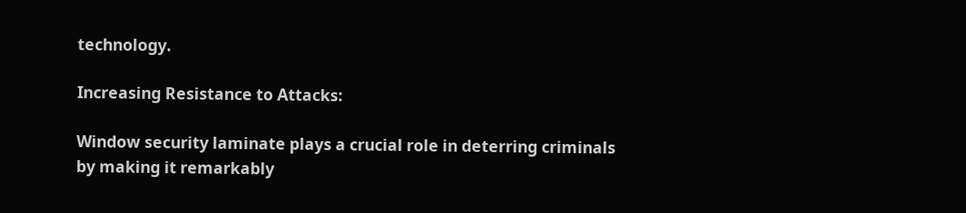technology.

Increasing Resistance to Attacks:

Window security laminate plays a crucial role in deterring criminals by making it remarkably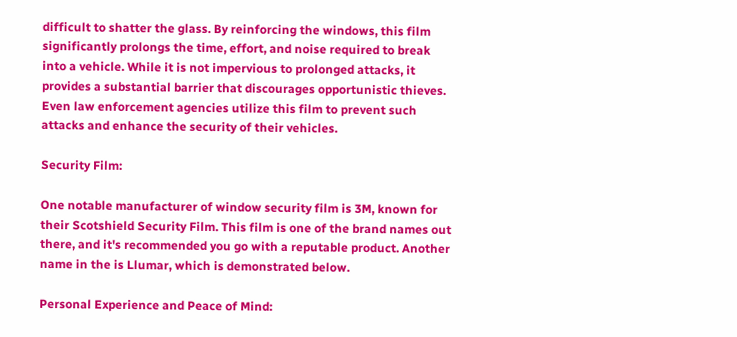difficult to shatter the glass. By reinforcing the windows, this film significantly prolongs the time, effort, and noise required to break into a vehicle. While it is not impervious to prolonged attacks, it provides a substantial barrier that discourages opportunistic thieves. Even law enforcement agencies utilize this film to prevent such attacks and enhance the security of their vehicles.

Security Film:

One notable manufacturer of window security film is 3M, known for their Scotshield Security Film. This film is one of the brand names out there, and it's recommended you go with a reputable product. Another name in the is Llumar, which is demonstrated below.

Personal Experience and Peace of Mind: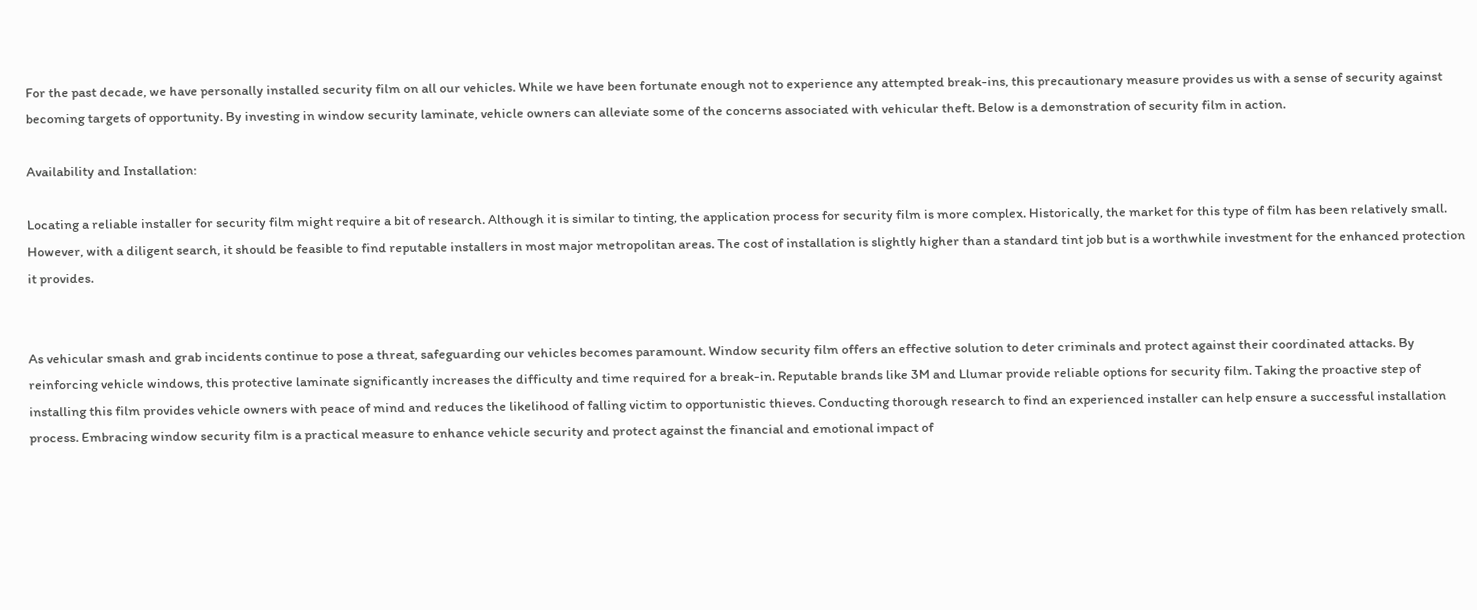For the past decade, we have personally installed security film on all our vehicles. While we have been fortunate enough not to experience any attempted break-ins, this precautionary measure provides us with a sense of security against becoming targets of opportunity. By investing in window security laminate, vehicle owners can alleviate some of the concerns associated with vehicular theft. Below is a demonstration of security film in action.

Availability and Installation:

Locating a reliable installer for security film might require a bit of research. Although it is similar to tinting, the application process for security film is more complex. Historically, the market for this type of film has been relatively small. However, with a diligent search, it should be feasible to find reputable installers in most major metropolitan areas. The cost of installation is slightly higher than a standard tint job but is a worthwhile investment for the enhanced protection it provides.


As vehicular smash and grab incidents continue to pose a threat, safeguarding our vehicles becomes paramount. Window security film offers an effective solution to deter criminals and protect against their coordinated attacks. By reinforcing vehicle windows, this protective laminate significantly increases the difficulty and time required for a break-in. Reputable brands like 3M and Llumar provide reliable options for security film. Taking the proactive step of installing this film provides vehicle owners with peace of mind and reduces the likelihood of falling victim to opportunistic thieves. Conducting thorough research to find an experienced installer can help ensure a successful installation process. Embracing window security film is a practical measure to enhance vehicle security and protect against the financial and emotional impact of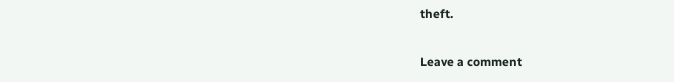theft.

Leave a comment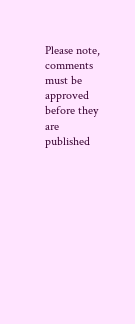Please note, comments must be approved before they are published